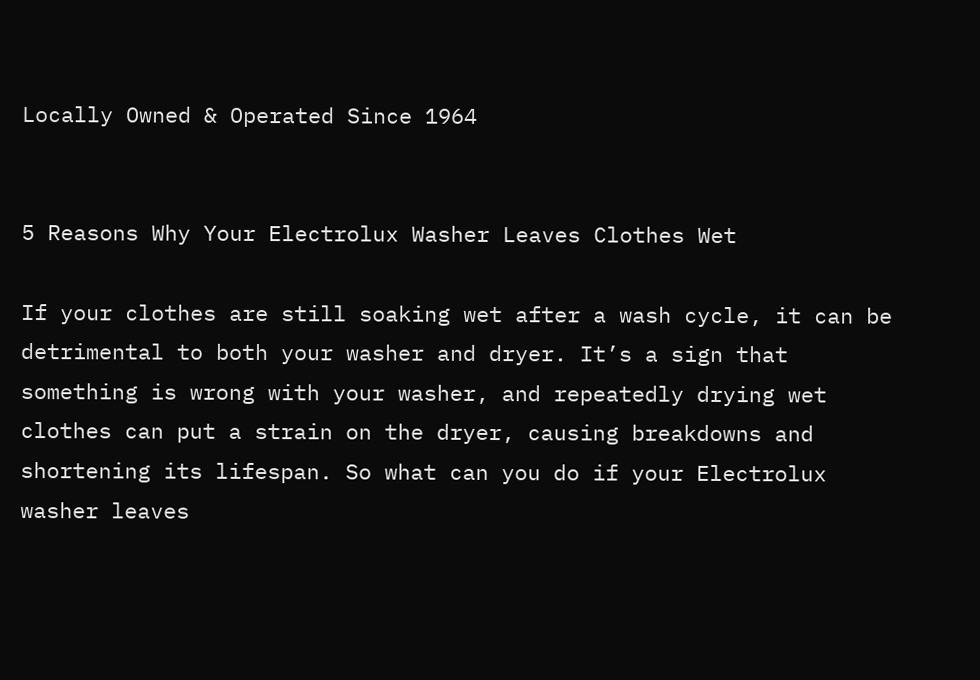Locally Owned & Operated Since 1964


5 Reasons Why Your Electrolux Washer Leaves Clothes Wet

If your clothes are still soaking wet after a wash cycle, it can be detrimental to both your washer and dryer. It’s a sign that something is wrong with your washer, and repeatedly drying wet clothes can put a strain on the dryer, causing breakdowns and shortening its lifespan. So what can you do if your Electrolux washer leaves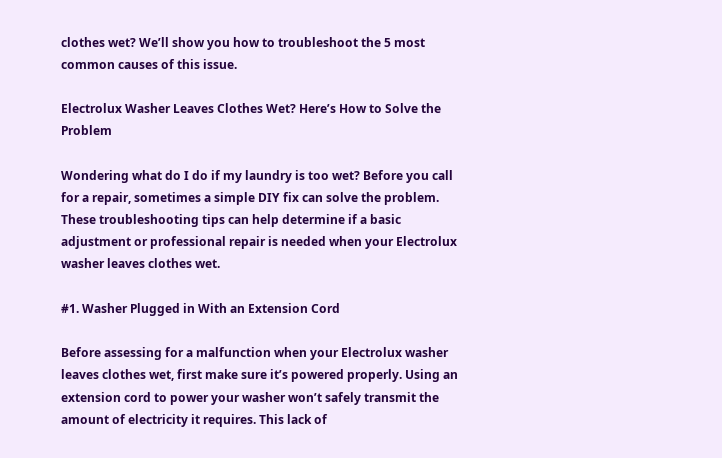clothes wet? We’ll show you how to troubleshoot the 5 most common causes of this issue.

Electrolux Washer Leaves Clothes Wet? Here’s How to Solve the Problem

Wondering what do I do if my laundry is too wet? Before you call for a repair, sometimes a simple DIY fix can solve the problem. These troubleshooting tips can help determine if a basic adjustment or professional repair is needed when your Electrolux washer leaves clothes wet.

#1. Washer Plugged in With an Extension Cord

Before assessing for a malfunction when your Electrolux washer leaves clothes wet, first make sure it’s powered properly. Using an extension cord to power your washer won’t safely transmit the amount of electricity it requires. This lack of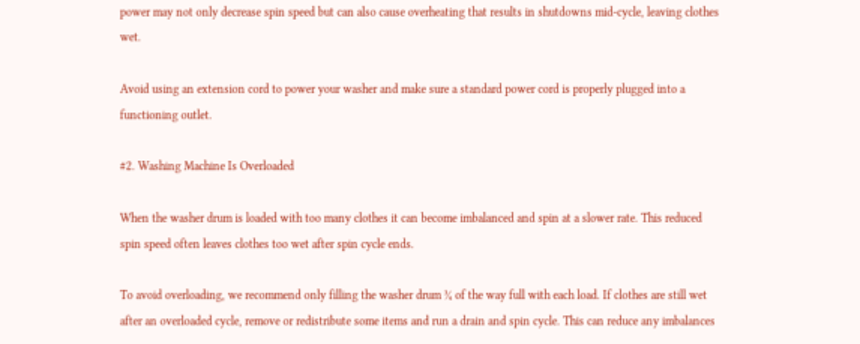power may not only decrease spin speed but can also cause overheating that results in shutdowns mid-cycle, leaving clothes wet.

Avoid using an extension cord to power your washer and make sure a standard power cord is properly plugged into a functioning outlet.

#2. Washing Machine Is Overloaded

When the washer drum is loaded with too many clothes it can become imbalanced and spin at a slower rate. This reduced spin speed often leaves clothes too wet after spin cycle ends.

To avoid overloading, we recommend only filling the washer drum ¾ of the way full with each load. If clothes are still wet after an overloaded cycle, remove or redistribute some items and run a drain and spin cycle. This can reduce any imbalances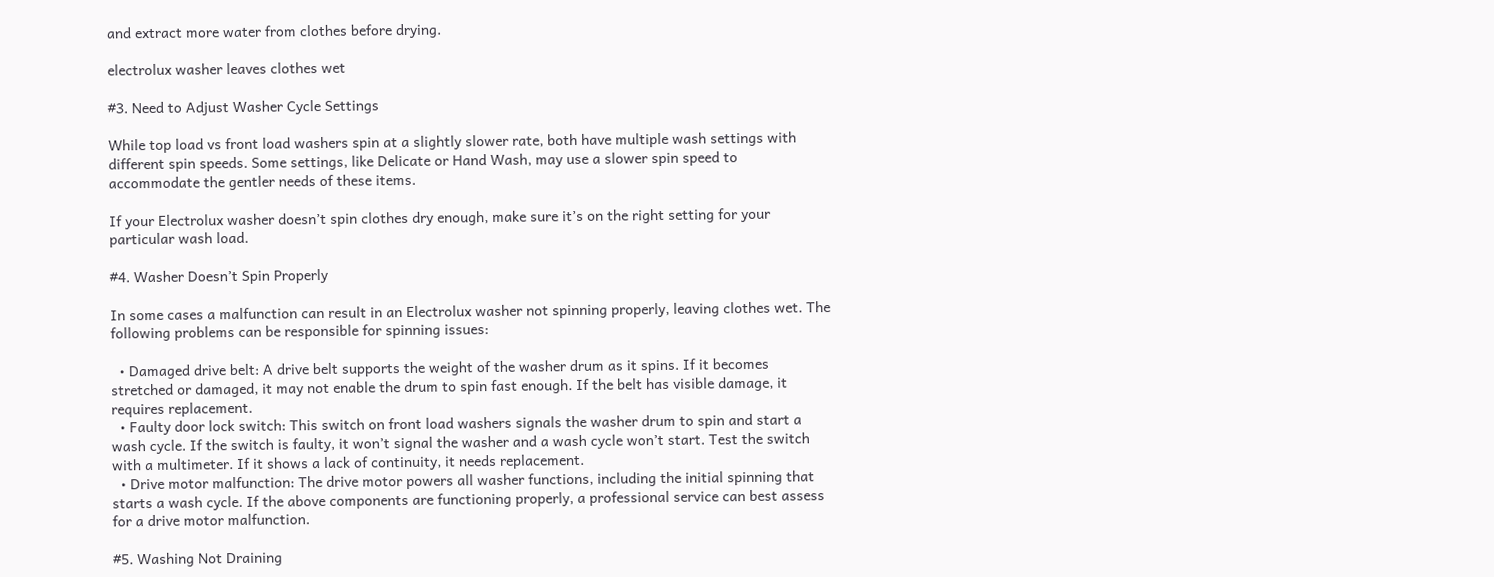and extract more water from clothes before drying.

electrolux washer leaves clothes wet

#3. Need to Adjust Washer Cycle Settings

While top load vs front load washers spin at a slightly slower rate, both have multiple wash settings with different spin speeds. Some settings, like Delicate or Hand Wash, may use a slower spin speed to accommodate the gentler needs of these items.

If your Electrolux washer doesn’t spin clothes dry enough, make sure it’s on the right setting for your particular wash load.

#4. Washer Doesn’t Spin Properly

In some cases a malfunction can result in an Electrolux washer not spinning properly, leaving clothes wet. The following problems can be responsible for spinning issues:

  • Damaged drive belt: A drive belt supports the weight of the washer drum as it spins. If it becomes stretched or damaged, it may not enable the drum to spin fast enough. If the belt has visible damage, it requires replacement.
  • Faulty door lock switch: This switch on front load washers signals the washer drum to spin and start a wash cycle. If the switch is faulty, it won’t signal the washer and a wash cycle won’t start. Test the switch with a multimeter. If it shows a lack of continuity, it needs replacement.
  • Drive motor malfunction: The drive motor powers all washer functions, including the initial spinning that starts a wash cycle. If the above components are functioning properly, a professional service can best assess for a drive motor malfunction.

#5. Washing Not Draining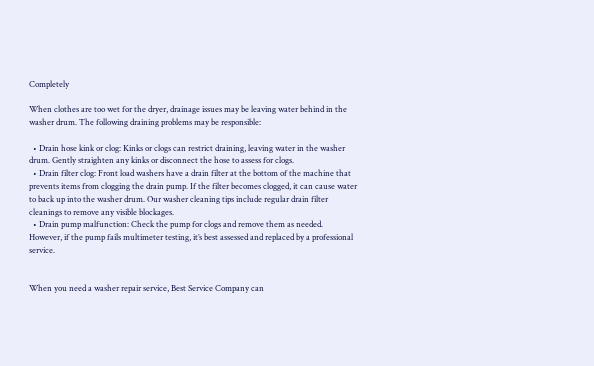Completely

When clothes are too wet for the dryer, drainage issues may be leaving water behind in the washer drum. The following draining problems may be responsible:

  • Drain hose kink or clog: Kinks or clogs can restrict draining, leaving water in the washer drum. Gently straighten any kinks or disconnect the hose to assess for clogs.
  • Drain filter clog: Front load washers have a drain filter at the bottom of the machine that prevents items from clogging the drain pump. If the filter becomes clogged, it can cause water to back up into the washer drum. Our washer cleaning tips include regular drain filter cleanings to remove any visible blockages.
  • Drain pump malfunction: Check the pump for clogs and remove them as needed. However, if the pump fails multimeter testing, it’s best assessed and replaced by a professional service.


When you need a washer repair service, Best Service Company can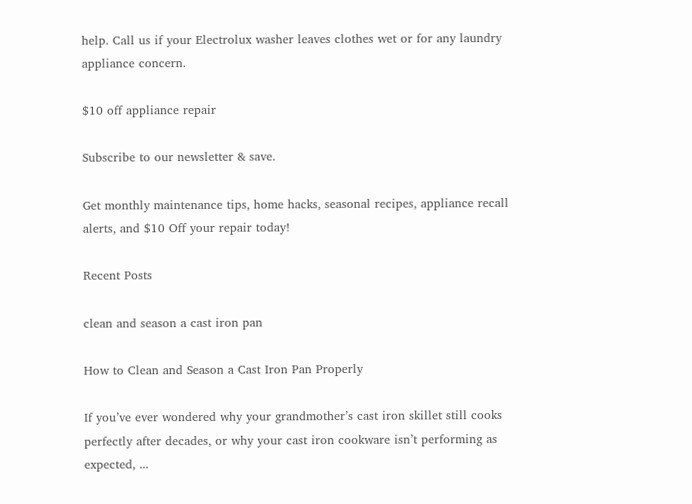help. Call us if your Electrolux washer leaves clothes wet or for any laundry appliance concern.

$10 off appliance repair

Subscribe to our newsletter & save.

Get monthly maintenance tips, home hacks, seasonal recipes, appliance recall alerts, and $10 Off your repair today!

Recent Posts

clean and season a cast iron pan

How to Clean and Season a Cast Iron Pan Properly

If you’ve ever wondered why your grandmother’s cast iron skillet still cooks perfectly after decades, or why your cast iron cookware isn’t performing as expected, ...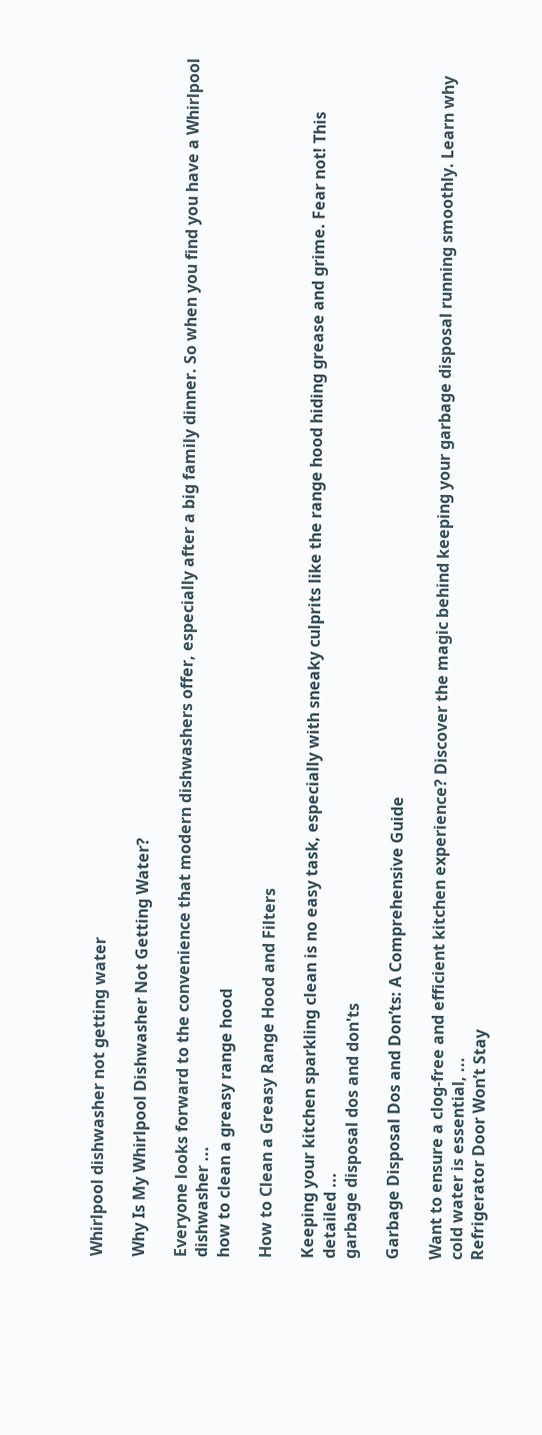Whirlpool dishwasher not getting water

Why Is My Whirlpool Dishwasher Not Getting Water?

Everyone looks forward to the convenience that modern dishwashers offer, especially after a big family dinner. So when you find you have a Whirlpool dishwasher ...
how to clean a greasy range hood

How to Clean a Greasy Range Hood and Filters

Keeping your kitchen sparkling clean is no easy task, especially with sneaky culprits like the range hood hiding grease and grime. Fear not! This detailed ...
garbage disposal dos and don'ts

Garbage Disposal Dos and Don’ts: A Comprehensive Guide

Want to ensure a clog-free and efficient kitchen experience? Discover the magic behind keeping your garbage disposal running smoothly. Learn why cold water is essential, ...
Refrigerator Door Won’t Stay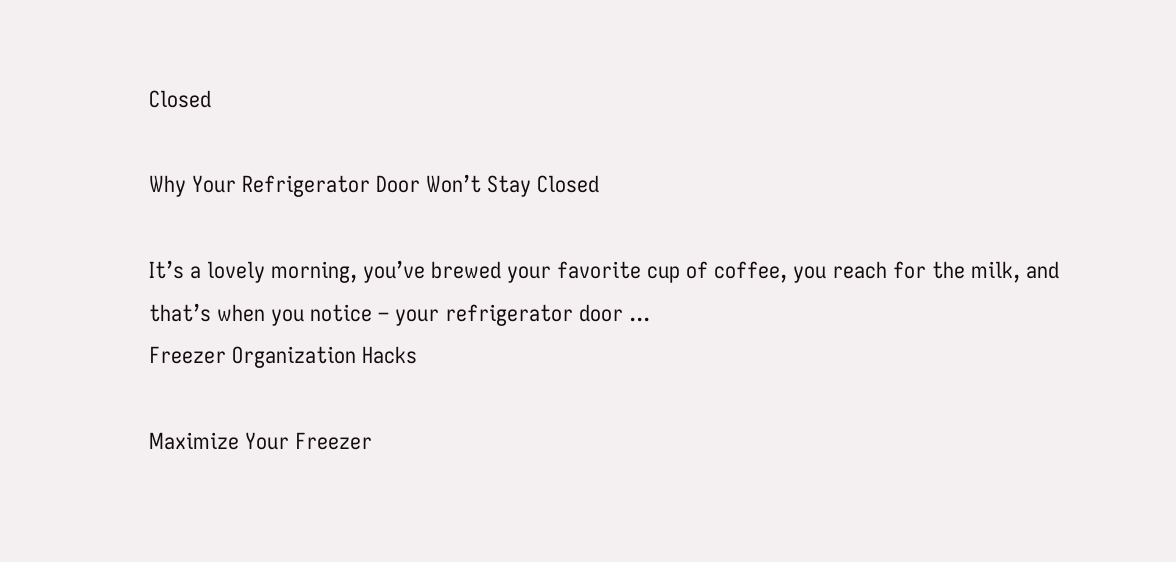Closed

Why Your Refrigerator Door Won’t Stay Closed

It’s a lovely morning, you’ve brewed your favorite cup of coffee, you reach for the milk, and that’s when you notice – your refrigerator door ...
Freezer Organization Hacks

Maximize Your Freezer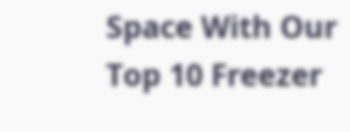Space With Our Top 10 Freezer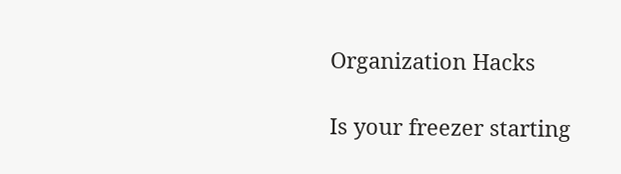Organization Hacks

Is your freezer starting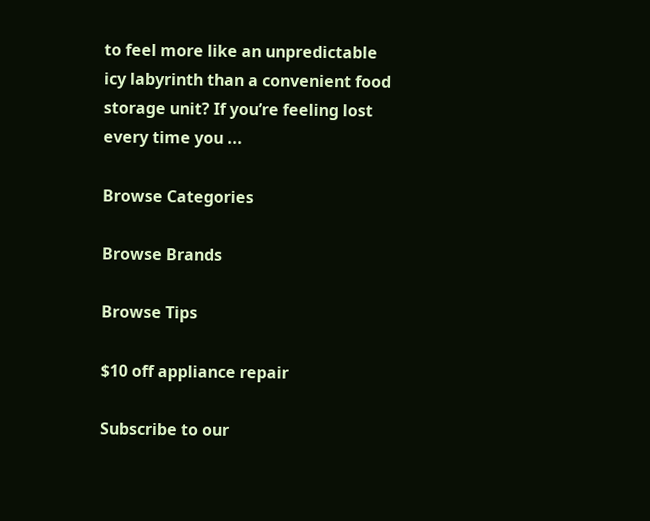to feel more like an unpredictable icy labyrinth than a convenient food storage unit? If you’re feeling lost every time you ...

Browse Categories

Browse Brands

Browse Tips

$10 off appliance repair

Subscribe to our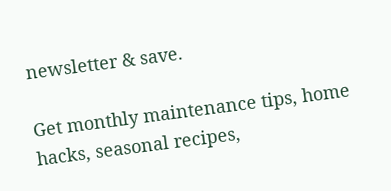newsletter & save.

Get monthly maintenance tips, home hacks, seasonal recipes,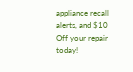appliance recall alerts, and $10 Off your repair today!